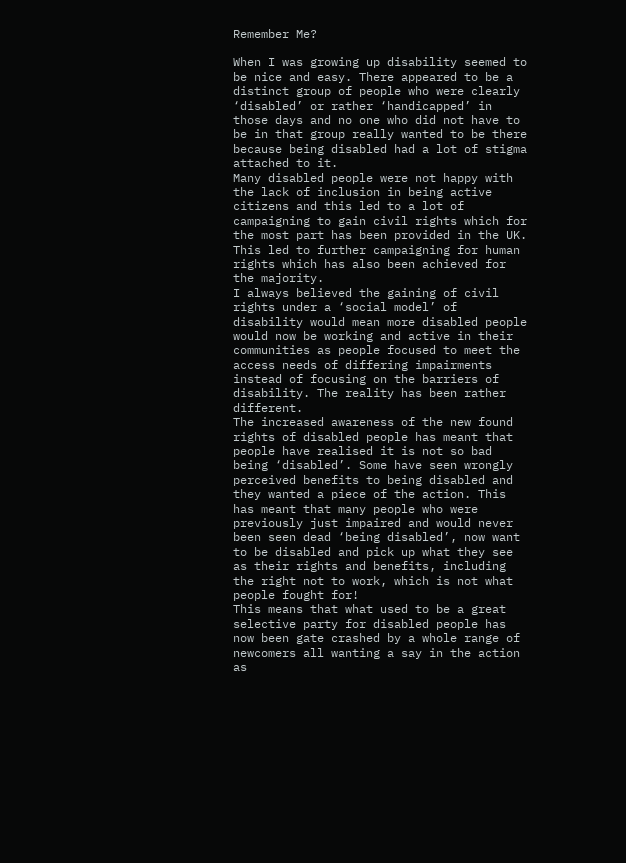Remember Me?

When I was growing up disability seemed to be nice and easy. There appeared to be a distinct group of people who were clearly ‘disabled’ or rather ‘handicapped’ in those days and no one who did not have to be in that group really wanted to be there because being disabled had a lot of stigma attached to it.
Many disabled people were not happy with the lack of inclusion in being active citizens and this led to a lot of campaigning to gain civil rights which for the most part has been provided in the UK. This led to further campaigning for human rights which has also been achieved for the majority.
I always believed the gaining of civil rights under a ‘social model’ of disability would mean more disabled people would now be working and active in their communities as people focused to meet the access needs of differing impairments instead of focusing on the barriers of disability. The reality has been rather different.
The increased awareness of the new found rights of disabled people has meant that people have realised it is not so bad being ‘disabled’. Some have seen wrongly perceived benefits to being disabled and they wanted a piece of the action. This has meant that many people who were previously just impaired and would never been seen dead ‘being disabled’, now want to be disabled and pick up what they see as their rights and benefits, including the right not to work, which is not what people fought for!
This means that what used to be a great selective party for disabled people has now been gate crashed by a whole range of newcomers all wanting a say in the action as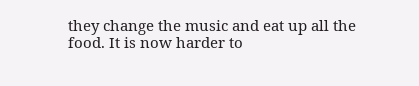they change the music and eat up all the food. It is now harder to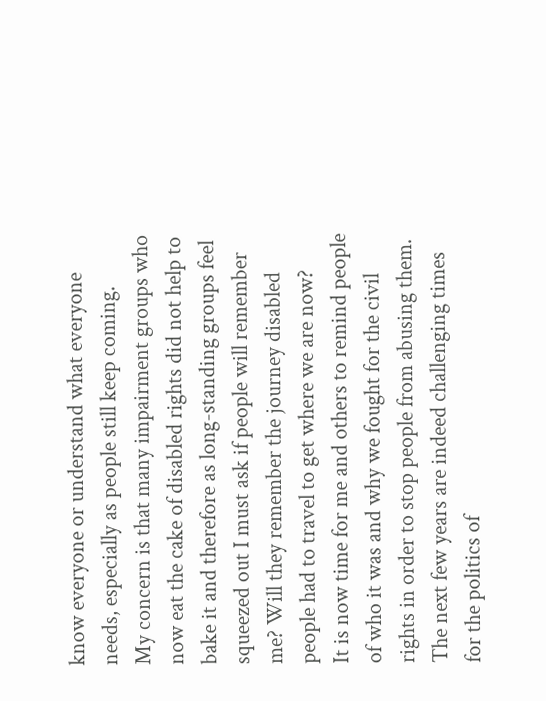know everyone or understand what everyone needs, especially as people still keep coming.
My concern is that many impairment groups who now eat the cake of disabled rights did not help to bake it and therefore as long-standing groups feel squeezed out I must ask if people will remember me? Will they remember the journey disabled people had to travel to get where we are now?
It is now time for me and others to remind people of who it was and why we fought for the civil rights in order to stop people from abusing them. The next few years are indeed challenging times for the politics of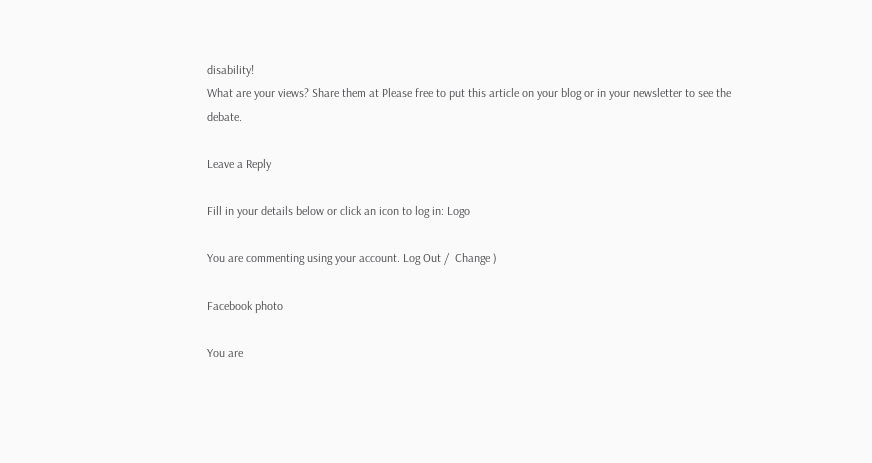disability!
What are your views? Share them at Please free to put this article on your blog or in your newsletter to see the debate.

Leave a Reply

Fill in your details below or click an icon to log in: Logo

You are commenting using your account. Log Out /  Change )

Facebook photo

You are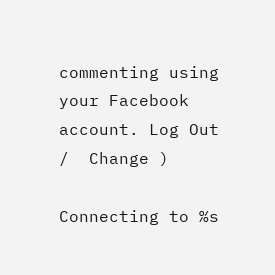commenting using your Facebook account. Log Out /  Change )

Connecting to %s